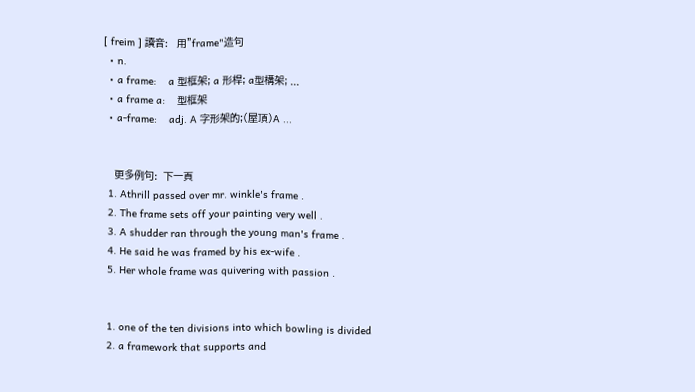[ freim ] 讀音:   用"frame"造句
  • n.
  • a frame:    a 型框架; a 形桿; a型構架; ...
  • a frame a:    型框架
  • a-frame:    adj. A 字形架的;(屋頂)A ...


    更多例句:  下一頁
  1. Athrill passed over mr. winkle's frame .
  2. The frame sets off your painting very well .
  3. A shudder ran through the young man's frame .
  4. He said he was framed by his ex-wife .
  5. Her whole frame was quivering with passion .


  1. one of the ten divisions into which bowling is divided
  2. a framework that supports and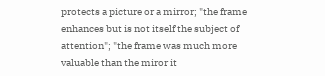protects a picture or a mirror; "the frame enhances but is not itself the subject of attention"; "the frame was much more valuable than the miror it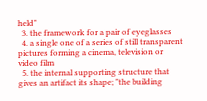held"
  3. the framework for a pair of eyeglasses
  4. a single one of a series of still transparent pictures forming a cinema, television or video film
  5. the internal supporting structure that gives an artifact its shape; "the building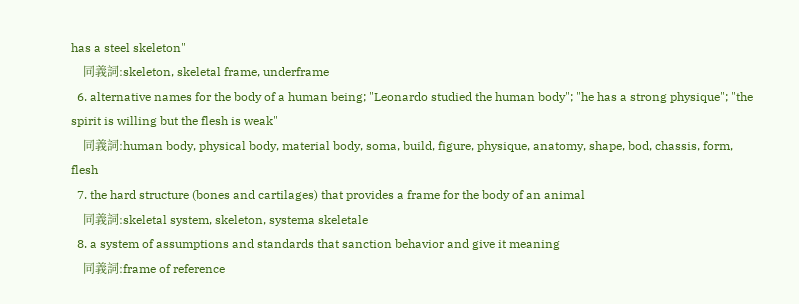has a steel skeleton"
    同義詞:skeleton, skeletal frame, underframe
  6. alternative names for the body of a human being; "Leonardo studied the human body"; "he has a strong physique"; "the spirit is willing but the flesh is weak"
    同義詞:human body, physical body, material body, soma, build, figure, physique, anatomy, shape, bod, chassis, form, flesh
  7. the hard structure (bones and cartilages) that provides a frame for the body of an animal
    同義詞:skeletal system, skeleton, systema skeletale
  8. a system of assumptions and standards that sanction behavior and give it meaning
    同義詞:frame of reference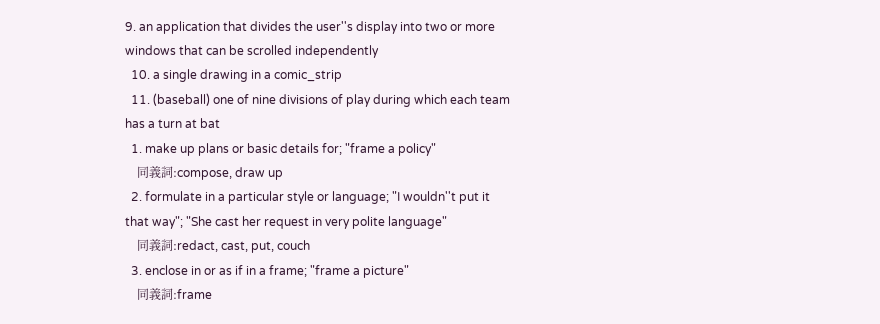9. an application that divides the user''s display into two or more windows that can be scrolled independently
  10. a single drawing in a comic_strip
  11. (baseball) one of nine divisions of play during which each team has a turn at bat
  1. make up plans or basic details for; "frame a policy"
    同義詞:compose, draw up
  2. formulate in a particular style or language; "I wouldn''t put it that way"; "She cast her request in very polite language"
    同義詞:redact, cast, put, couch
  3. enclose in or as if in a frame; "frame a picture"
    同義詞:frame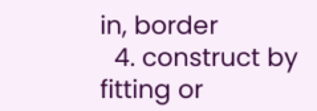in, border
  4. construct by fitting or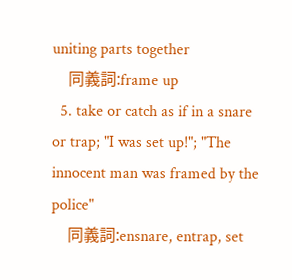uniting parts together
    同義詞:frame up
  5. take or catch as if in a snare or trap; "I was set up!"; "The innocent man was framed by the police"
    同義詞:ensnare, entrap, set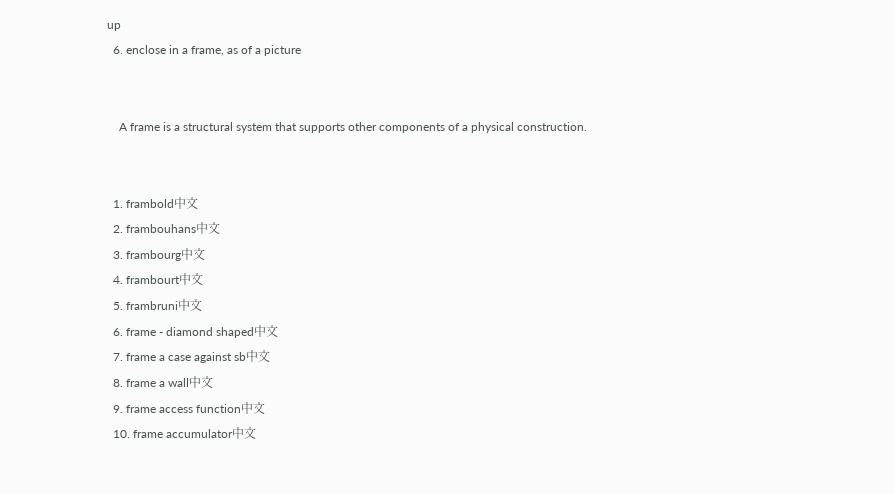up
  6. enclose in a frame, as of a picture


    A frame is a structural system that supports other components of a physical construction.


  1. frambold中文
  2. frambouhans中文
  3. frambourg中文
  4. frambourt中文
  5. frambruni中文
  6. frame - diamond shaped中文
  7. frame a case against sb中文
  8. frame a wall中文
  9. frame access function中文
  10. frame accumulator中文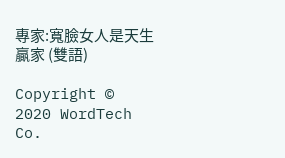專家:寬臉女人是天生贏家 (雙語)

Copyright © 2020 WordTech Co.